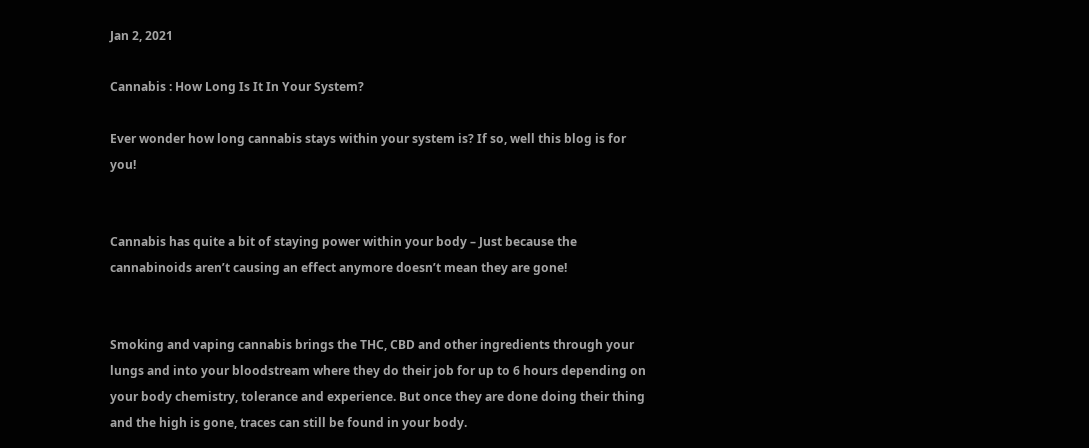Jan 2, 2021

Cannabis : How Long Is It In Your System?

Ever wonder how long cannabis stays within your system is? If so, well this blog is for you!


Cannabis has quite a bit of staying power within your body – Just because the cannabinoids aren’t causing an effect anymore doesn’t mean they are gone!


Smoking and vaping cannabis brings the THC, CBD and other ingredients through your lungs and into your bloodstream where they do their job for up to 6 hours depending on your body chemistry, tolerance and experience. But once they are done doing their thing and the high is gone, traces can still be found in your body.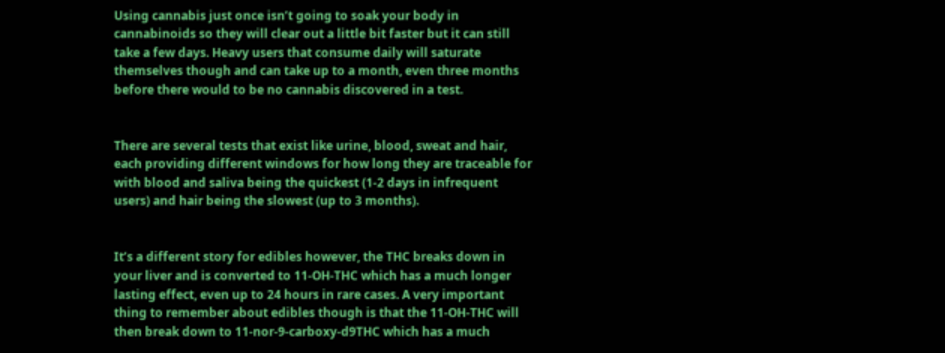Using cannabis just once isn’t going to soak your body in cannabinoids so they will clear out a little bit faster but it can still take a few days. Heavy users that consume daily will saturate themselves though and can take up to a month, even three months before there would to be no cannabis discovered in a test.


There are several tests that exist like urine, blood, sweat and hair, each providing different windows for how long they are traceable for with blood and saliva being the quickest (1-2 days in infrequent users) and hair being the slowest (up to 3 months).


It’s a different story for edibles however, the THC breaks down in your liver and is converted to 11-OH-THC which has a much longer lasting effect, even up to 24 hours in rare cases. A very important thing to remember about edibles though is that the 11-OH-THC will then break down to 11-nor-9-carboxy-d9THC which has a much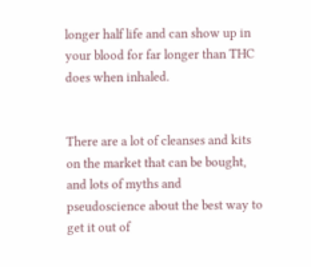longer half life and can show up in your blood for far longer than THC does when inhaled.


There are a lot of cleanses and kits on the market that can be bought, and lots of myths and pseudoscience about the best way to get it out of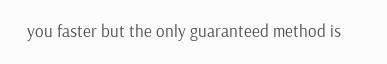you faster but the only guaranteed method is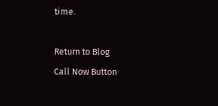time.

Return to Blog
Call Now Button